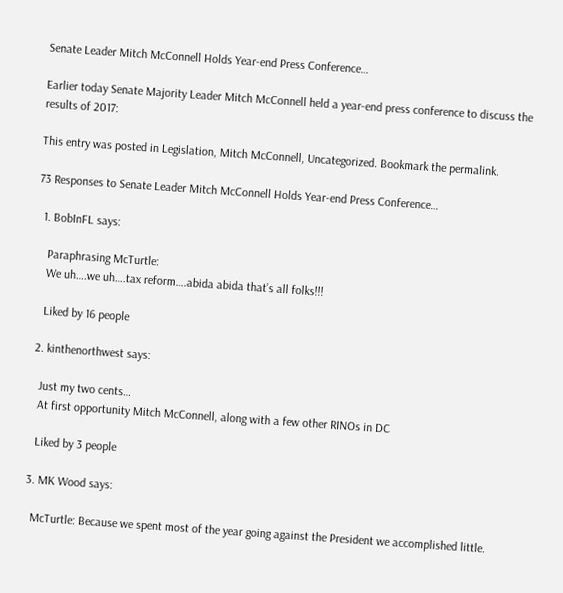Senate Leader Mitch McConnell Holds Year-end Press Conference…

Earlier today Senate Majority Leader Mitch McConnell held a year-end press conference to discuss the results of 2017:

This entry was posted in Legislation, Mitch McConnell, Uncategorized. Bookmark the permalink.

73 Responses to Senate Leader Mitch McConnell Holds Year-end Press Conference…

  1. BobInFL says:

    Paraphrasing McTurtle:
    We uh….we uh….tax reform….abida abida that’s all folks!!!

    Liked by 16 people

  2. kinthenorthwest says:

    Just my two cents…
    At first opportunity Mitch McConnell, along with a few other RINOs in DC

    Liked by 3 people

  3. MK Wood says:

    McTurtle: Because we spent most of the year going against the President we accomplished little.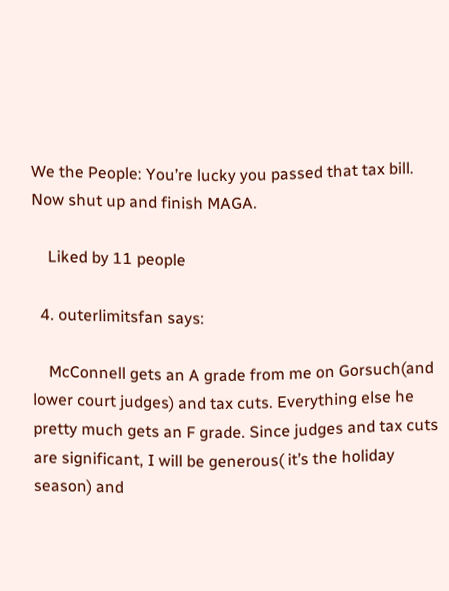We the People: You’re lucky you passed that tax bill. Now shut up and finish MAGA.

    Liked by 11 people

  4. outerlimitsfan says:

    McConnell gets an A grade from me on Gorsuch(and lower court judges) and tax cuts. Everything else he pretty much gets an F grade. Since judges and tax cuts are significant, I will be generous( it’s the holiday season) and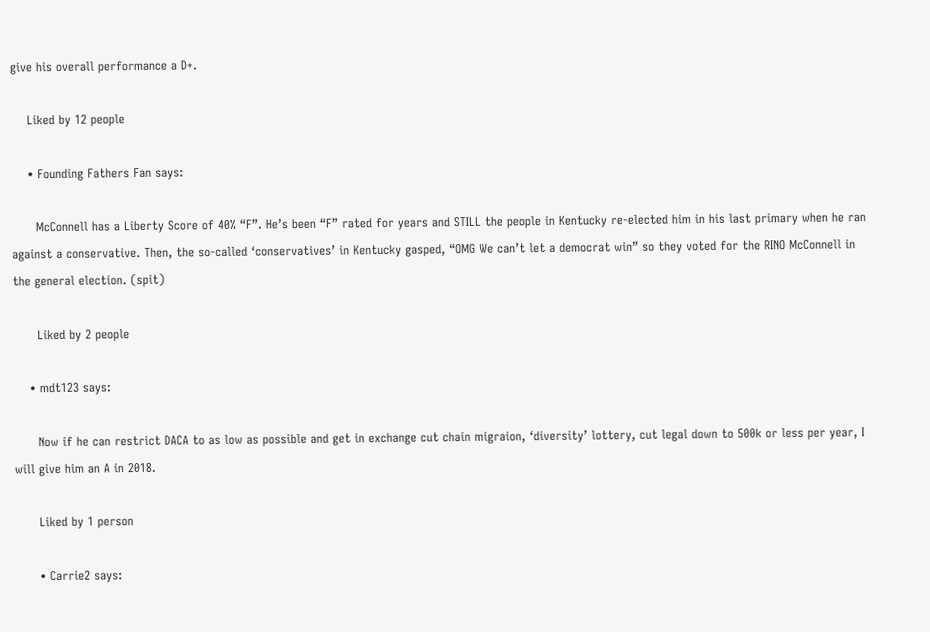give his overall performance a D+.

    Liked by 12 people

    • Founding Fathers Fan says:

      McConnell has a Liberty Score of 40% “F”. He’s been “F” rated for years and STILL the people in Kentucky re-elected him in his last primary when he ran against a conservative. Then, the so-called ‘conservatives’ in Kentucky gasped, “OMG We can’t let a democrat win” so they voted for the RINO McConnell in the general election. (spit)

      Liked by 2 people

    • mdt123 says:

      Now if he can restrict DACA to as low as possible and get in exchange cut chain migraion, ‘diversity’ lottery, cut legal down to 500k or less per year, I will give him an A in 2018.

      Liked by 1 person

      • Carrie2 says: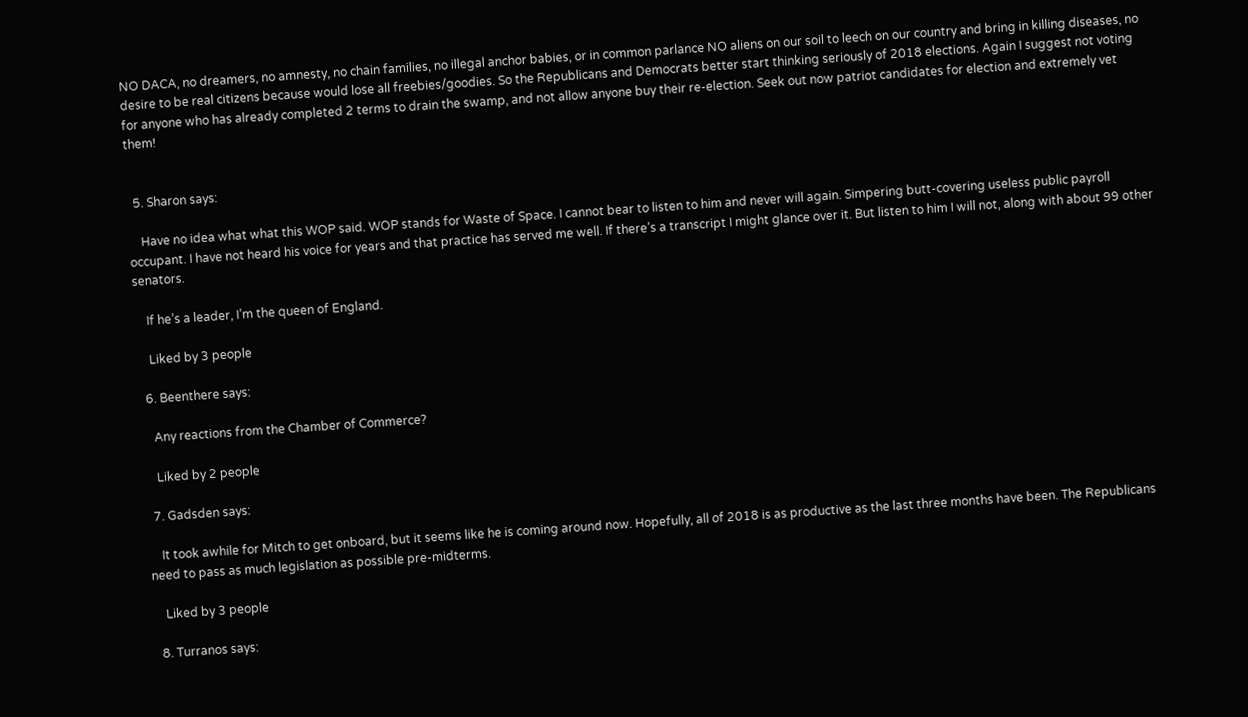NO DACA, no dreamers, no amnesty, no chain families, no illegal anchor babies, or in common parlance NO aliens on our soil to leech on our country and bring in killing diseases, no desire to be real citizens because would lose all freebies/goodies. So the Republicans and Democrats better start thinking seriously of 2018 elections. Again I suggest not voting for anyone who has already completed 2 terms to drain the swamp, and not allow anyone buy their re-election. Seek out now patriot candidates for election and extremely vet them!


  5. Sharon says:

    Have no idea what what this WOP said. WOP stands for Waste of Space. I cannot bear to listen to him and never will again. Simpering butt-covering useless public payroll occupant. I have not heard his voice for years and that practice has served me well. If there’s a transcript I might glance over it. But listen to him I will not, along with about 99 other senators.

    If he’s a leader, I’m the queen of England.

    Liked by 3 people

  6. Beenthere says:

    Any reactions from the Chamber of Commerce?

    Liked by 2 people

  7. Gadsden says:

    It took awhile for Mitch to get onboard, but it seems like he is coming around now. Hopefully, all of 2018 is as productive as the last three months have been. The Republicans need to pass as much legislation as possible pre-midterms.

    Liked by 3 people

  8. Turranos says: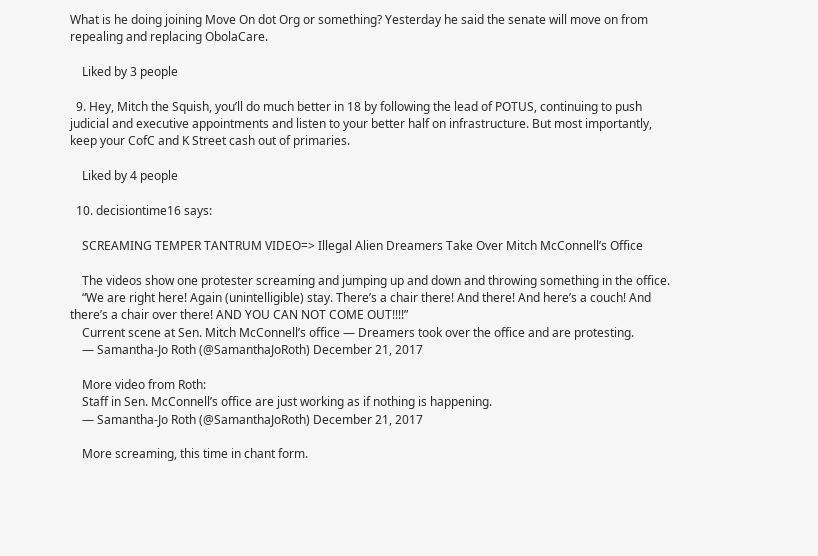What is he doing joining Move On dot Org or something? Yesterday he said the senate will move on from repealing and replacing ObolaCare.

    Liked by 3 people

  9. Hey, Mitch the Squish, you’ll do much better in 18 by following the lead of POTUS, continuing to push judicial and executive appointments and listen to your better half on infrastructure. But most importantly, keep your CofC and K Street cash out of primaries.

    Liked by 4 people

  10. decisiontime16 says:

    SCREAMING TEMPER TANTRUM VIDEO=> Illegal Alien Dreamers Take Over Mitch McConnell’s Office

    The videos show one protester screaming and jumping up and down and throwing something in the office.
    “We are right here! Again (unintelligible) stay. There’s a chair there! And there! And here’s a couch! And there’s a chair over there! AND YOU CAN NOT COME OUT!!!!”
    Current scene at Sen. Mitch McConnell’s office — Dreamers took over the office and are protesting.
    — Samantha-Jo Roth (@SamanthaJoRoth) December 21, 2017

    More video from Roth:
    Staff in Sen. McConnell’s office are just working as if nothing is happening.
    — Samantha-Jo Roth (@SamanthaJoRoth) December 21, 2017

    More screaming, this time in chant form.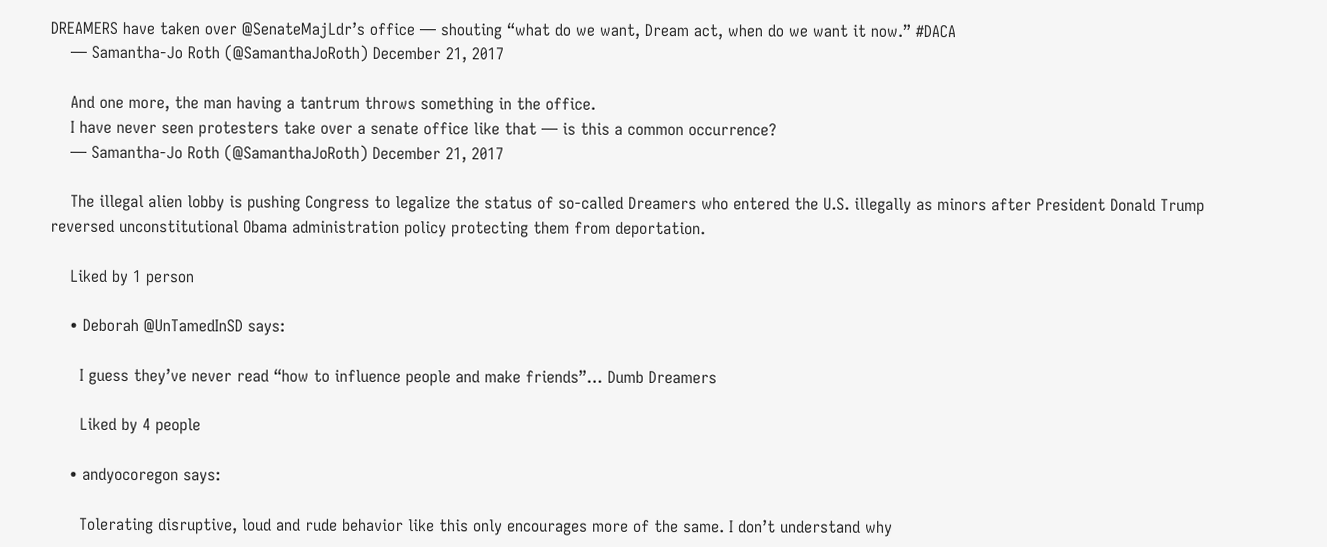DREAMERS have taken over @SenateMajLdr’s office — shouting “what do we want, Dream act, when do we want it now.” #DACA
    — Samantha-Jo Roth (@SamanthaJoRoth) December 21, 2017

    And one more, the man having a tantrum throws something in the office.
    I have never seen protesters take over a senate office like that — is this a common occurrence?
    — Samantha-Jo Roth (@SamanthaJoRoth) December 21, 2017

    The illegal alien lobby is pushing Congress to legalize the status of so-called Dreamers who entered the U.S. illegally as minors after President Donald Trump reversed unconstitutional Obama administration policy protecting them from deportation.

    Liked by 1 person

    • Deborah @UnTamedInSD says:

      I guess they’ve never read “how to influence people and make friends”… Dumb Dreamers

      Liked by 4 people

    • andyocoregon says:

      Tolerating disruptive, loud and rude behavior like this only encourages more of the same. I don’t understand why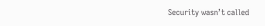Security wasn’t called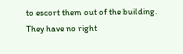to escort them out of the building. They have no right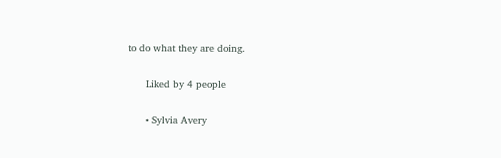to do what they are doing.

      Liked by 4 people

      • Sylvia Avery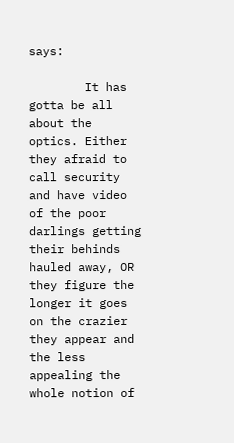says:

        It has gotta be all about the optics. Either they afraid to call security and have video of the poor darlings getting their behinds hauled away, OR they figure the longer it goes on the crazier they appear and the less appealing the whole notion of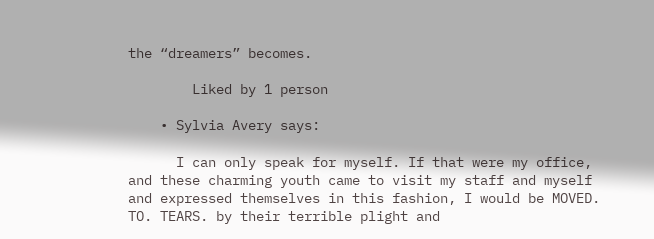the “dreamers” becomes.

        Liked by 1 person

    • Sylvia Avery says:

      I can only speak for myself. If that were my office, and these charming youth came to visit my staff and myself and expressed themselves in this fashion, I would be MOVED. TO. TEARS. by their terrible plight and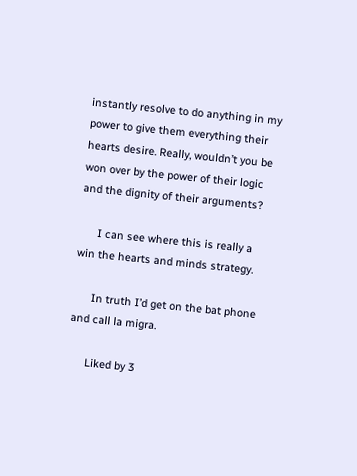instantly resolve to do anything in my power to give them everything their hearts desire. Really, wouldn’t you be won over by the power of their logic and the dignity of their arguments?

      I can see where this is really a win the hearts and minds strategy.

      In truth I’d get on the bat phone and call la migra.

      Liked by 3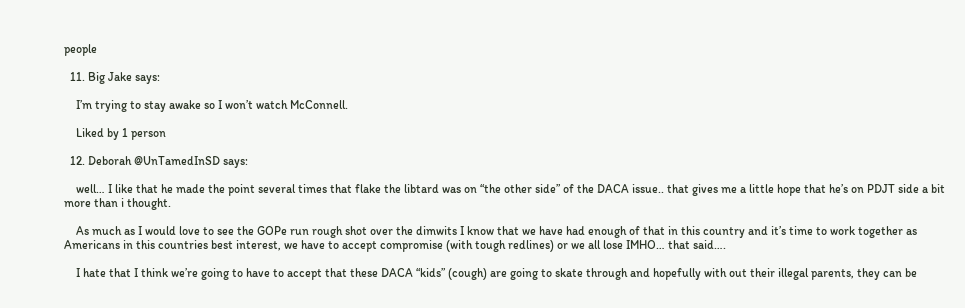people

  11. Big Jake says:

    I’m trying to stay awake so I won’t watch McConnell.

    Liked by 1 person

  12. Deborah @UnTamedInSD says:

    well… I like that he made the point several times that flake the libtard was on “the other side” of the DACA issue.. that gives me a little hope that he’s on PDJT side a bit more than i thought.

    As much as I would love to see the GOPe run rough shot over the dimwits I know that we have had enough of that in this country and it’s time to work together as Americans in this countries best interest, we have to accept compromise (with tough redlines) or we all lose IMHO… that said….

    I hate that I think we’re going to have to accept that these DACA “kids” (cough) are going to skate through and hopefully with out their illegal parents, they can be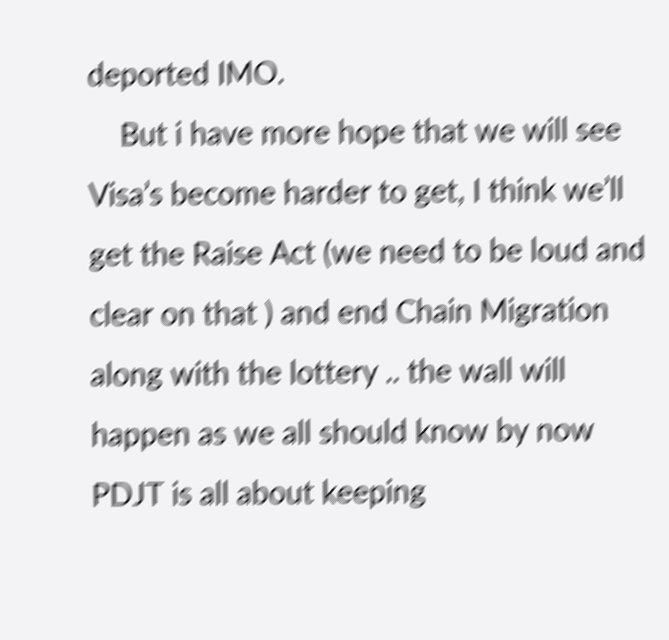deported IMO.
    But i have more hope that we will see Visa’s become harder to get, I think we’ll get the Raise Act (we need to be loud and clear on that ) and end Chain Migration along with the lottery .. the wall will happen as we all should know by now PDJT is all about keeping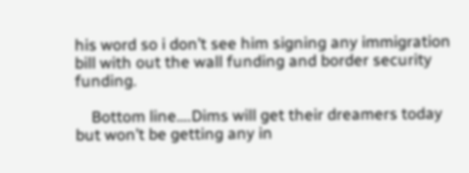his word so i don’t see him signing any immigration bill with out the wall funding and border security funding.

    Bottom line….Dims will get their dreamers today but won’t be getting any in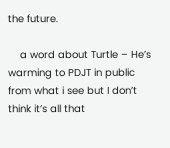the future.

    a word about Turtle – He’s warming to PDJT in public from what i see but I don’t think it’s all that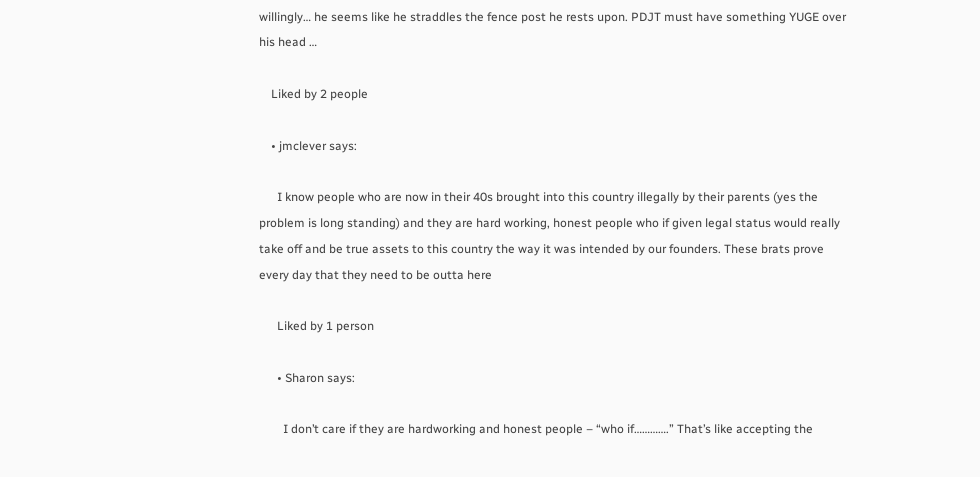willingly… he seems like he straddles the fence post he rests upon. PDJT must have something YUGE over his head …

    Liked by 2 people

    • jmclever says:

      I know people who are now in their 40s brought into this country illegally by their parents (yes the problem is long standing) and they are hard working, honest people who if given legal status would really take off and be true assets to this country the way it was intended by our founders. These brats prove every day that they need to be outta here

      Liked by 1 person

      • Sharon says:

        I don’t care if they are hardworking and honest people – “who if………….” That’s like accepting the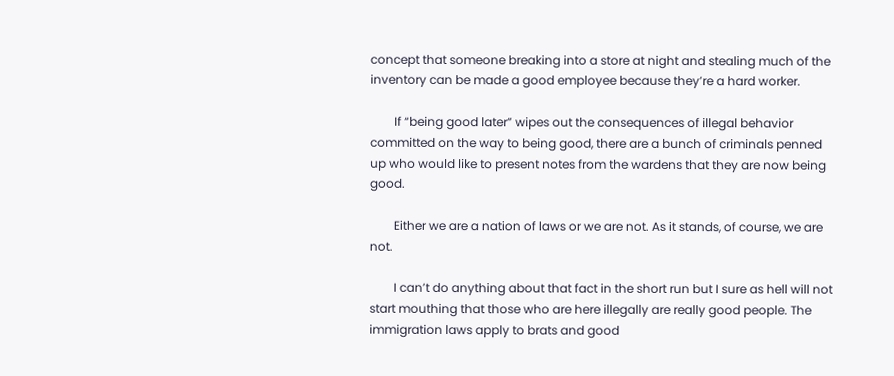concept that someone breaking into a store at night and stealing much of the inventory can be made a good employee because they’re a hard worker.

        If “being good later” wipes out the consequences of illegal behavior committed on the way to being good, there are a bunch of criminals penned up who would like to present notes from the wardens that they are now being good.

        Either we are a nation of laws or we are not. As it stands, of course, we are not.

        I can’t do anything about that fact in the short run but I sure as hell will not start mouthing that those who are here illegally are really good people. The immigration laws apply to brats and good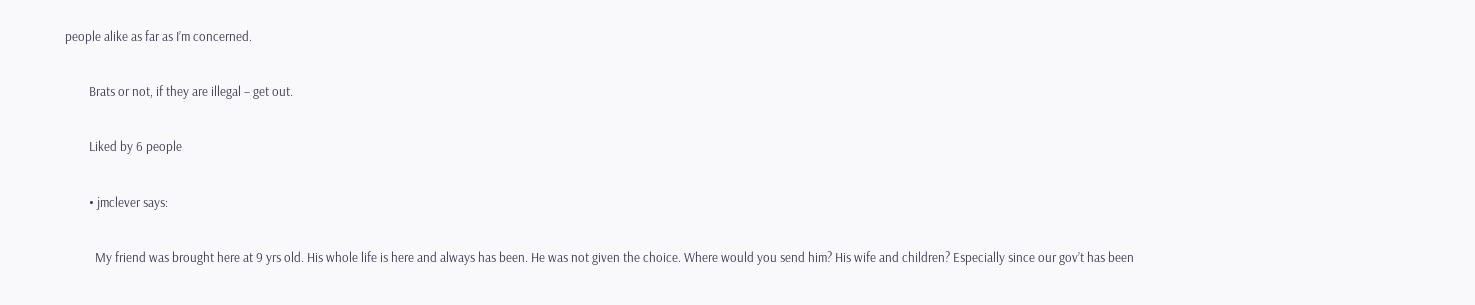people alike as far as I’m concerned.

        Brats or not, if they are illegal – get out.

        Liked by 6 people

        • jmclever says:

          My friend was brought here at 9 yrs old. His whole life is here and always has been. He was not given the choice. Where would you send him? His wife and children? Especially since our gov’t has been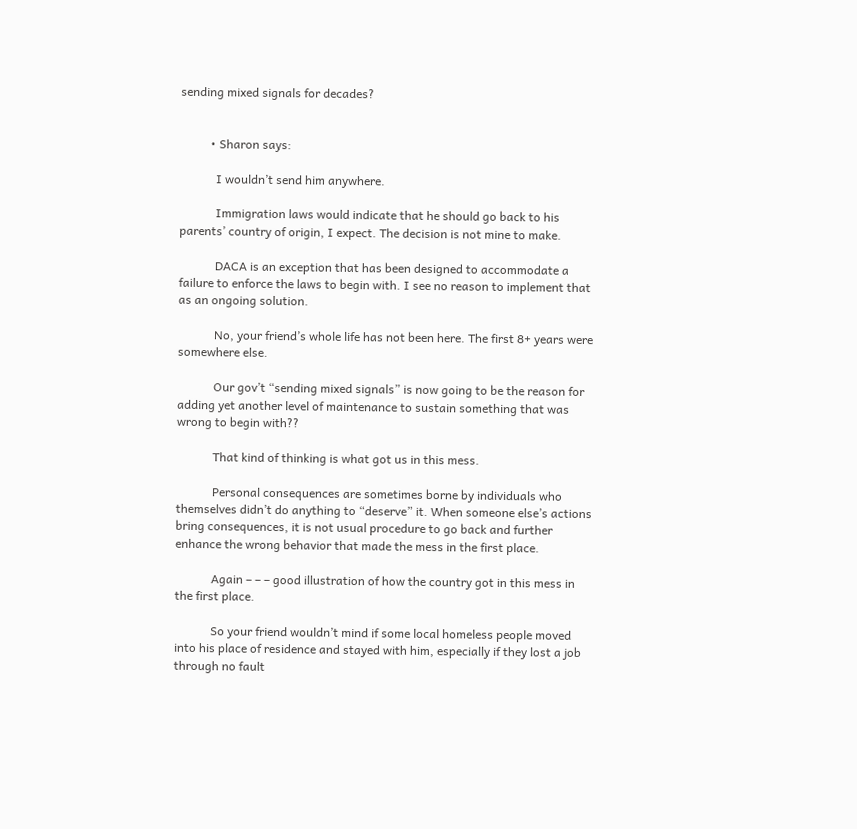sending mixed signals for decades?


          • Sharon says:

            I wouldn’t send him anywhere.

            Immigration laws would indicate that he should go back to his parents’ country of origin, I expect. The decision is not mine to make.

            DACA is an exception that has been designed to accommodate a failure to enforce the laws to begin with. I see no reason to implement that as an ongoing solution.

            No, your friend’s whole life has not been here. The first 8+ years were somewhere else.

            Our gov’t “sending mixed signals” is now going to be the reason for adding yet another level of maintenance to sustain something that was wrong to begin with??

            That kind of thinking is what got us in this mess.

            Personal consequences are sometimes borne by individuals who themselves didn’t do anything to “deserve” it. When someone else’s actions bring consequences, it is not usual procedure to go back and further enhance the wrong behavior that made the mess in the first place.

            Again – – – good illustration of how the country got in this mess in the first place.

            So your friend wouldn’t mind if some local homeless people moved into his place of residence and stayed with him, especially if they lost a job through no fault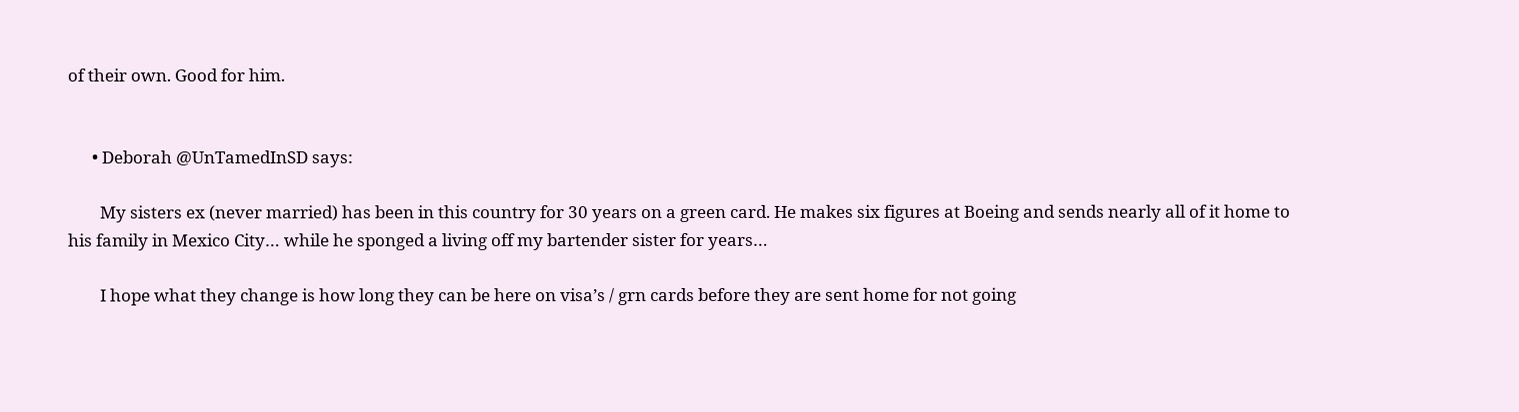of their own. Good for him.


      • Deborah @UnTamedInSD says:

        My sisters ex (never married) has been in this country for 30 years on a green card. He makes six figures at Boeing and sends nearly all of it home to his family in Mexico City… while he sponged a living off my bartender sister for years…

        I hope what they change is how long they can be here on visa’s / grn cards before they are sent home for not going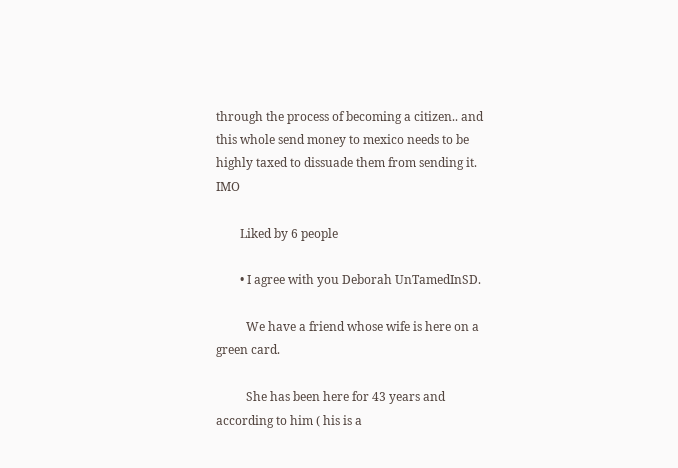through the process of becoming a citizen.. and this whole send money to mexico needs to be highly taxed to dissuade them from sending it. IMO

        Liked by 6 people

        • I agree with you Deborah UnTamedInSD.

          We have a friend whose wife is here on a green card.

          She has been here for 43 years and according to him ( his is a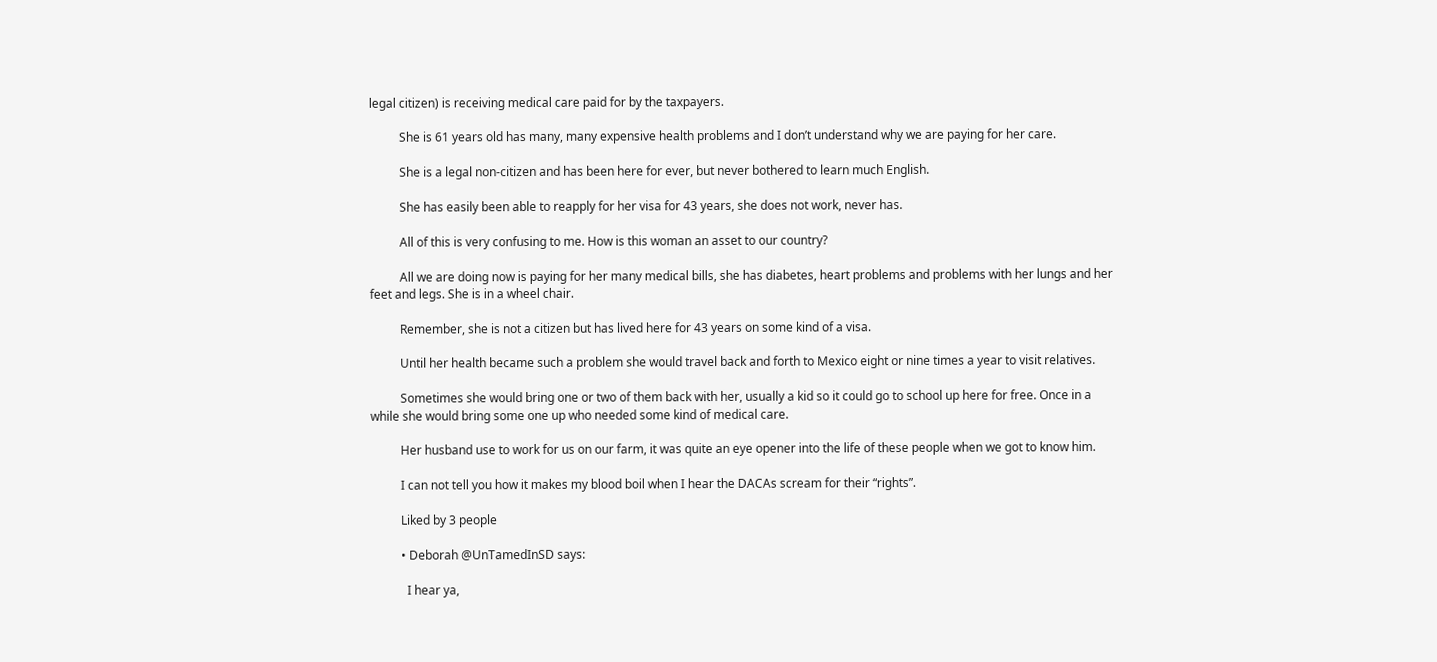legal citizen) is receiving medical care paid for by the taxpayers.

          She is 61 years old has many, many expensive health problems and I don’t understand why we are paying for her care.

          She is a legal non-citizen and has been here for ever, but never bothered to learn much English.

          She has easily been able to reapply for her visa for 43 years, she does not work, never has.

          All of this is very confusing to me. How is this woman an asset to our country?

          All we are doing now is paying for her many medical bills, she has diabetes, heart problems and problems with her lungs and her feet and legs. She is in a wheel chair.

          Remember, she is not a citizen but has lived here for 43 years on some kind of a visa.

          Until her health became such a problem she would travel back and forth to Mexico eight or nine times a year to visit relatives.

          Sometimes she would bring one or two of them back with her, usually a kid so it could go to school up here for free. Once in a while she would bring some one up who needed some kind of medical care.

          Her husband use to work for us on our farm, it was quite an eye opener into the life of these people when we got to know him.

          I can not tell you how it makes my blood boil when I hear the DACAs scream for their “rights”.

          Liked by 3 people

          • Deborah @UnTamedInSD says:

            I hear ya,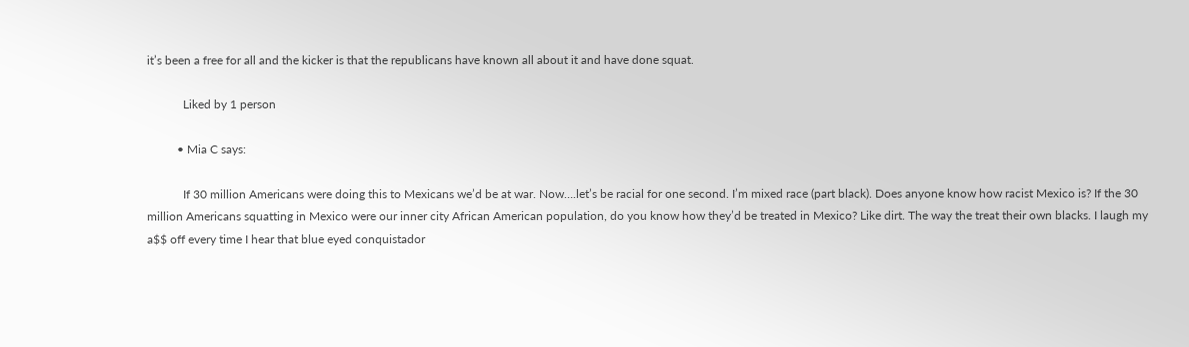it’s been a free for all and the kicker is that the republicans have known all about it and have done squat.

            Liked by 1 person

          • Mia C says:

            If 30 million Americans were doing this to Mexicans we’d be at war. Now….let’s be racial for one second. I’m mixed race (part black). Does anyone know how racist Mexico is? If the 30 million Americans squatting in Mexico were our inner city African American population, do you know how they’d be treated in Mexico? Like dirt. The way the treat their own blacks. I laugh my a$$ off every time I hear that blue eyed conquistador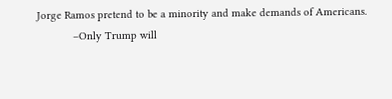Jorge Ramos pretend to be a minority and make demands of Americans.
            –Only Trump will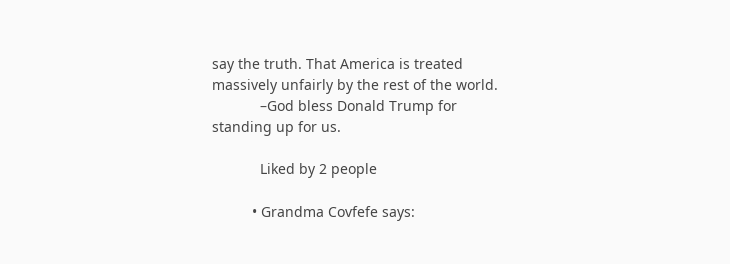say the truth. That America is treated massively unfairly by the rest of the world.
            –God bless Donald Trump for standing up for us.

            Liked by 2 people

          • Grandma Covfefe says: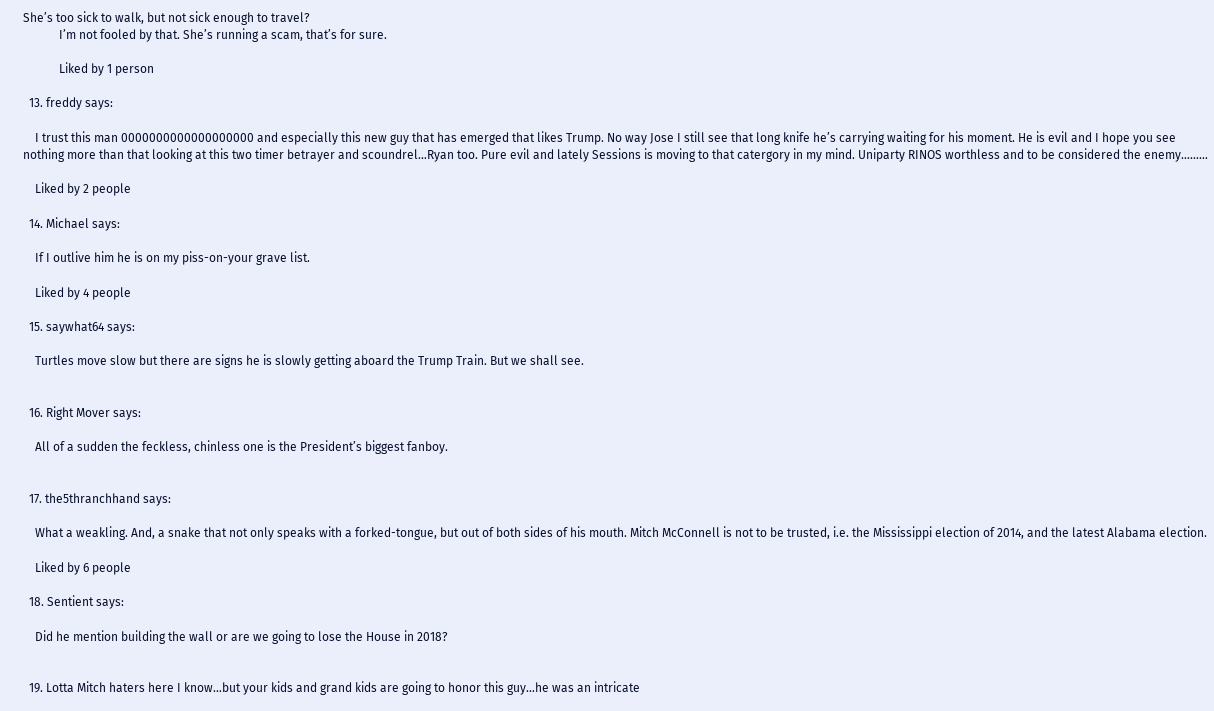She’s too sick to walk, but not sick enough to travel?
            I’m not fooled by that. She’s running a scam, that’s for sure.

            Liked by 1 person

  13. freddy says:

    I trust this man 0000000000000000000 and especially this new guy that has emerged that likes Trump. No way Jose I still see that long knife he’s carrying waiting for his moment. He is evil and I hope you see nothing more than that looking at this two timer betrayer and scoundrel…Ryan too. Pure evil and lately Sessions is moving to that catergory in my mind. Uniparty RINOS worthless and to be considered the enemy………

    Liked by 2 people

  14. Michael says:

    If I outlive him he is on my piss-on-your grave list.

    Liked by 4 people

  15. saywhat64 says:

    Turtles move slow but there are signs he is slowly getting aboard the Trump Train. But we shall see.


  16. Right Mover says:

    All of a sudden the feckless, chinless one is the President’s biggest fanboy.


  17. the5thranchhand says:

    What a weakling. And, a snake that not only speaks with a forked-tongue, but out of both sides of his mouth. Mitch McConnell is not to be trusted, i.e. the Mississippi election of 2014, and the latest Alabama election.

    Liked by 6 people

  18. Sentient says:

    Did he mention building the wall or are we going to lose the House in 2018?


  19. Lotta Mitch haters here I know…but your kids and grand kids are going to honor this guy…he was an intricate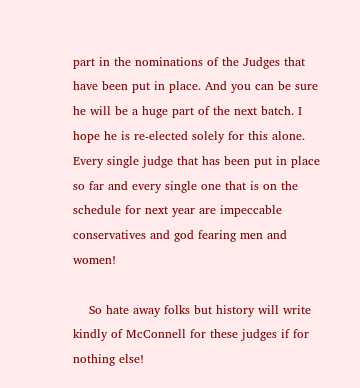part in the nominations of the Judges that have been put in place. And you can be sure he will be a huge part of the next batch. I hope he is re-elected solely for this alone. Every single judge that has been put in place so far and every single one that is on the schedule for next year are impeccable conservatives and god fearing men and women!

    So hate away folks but history will write kindly of McConnell for these judges if for nothing else!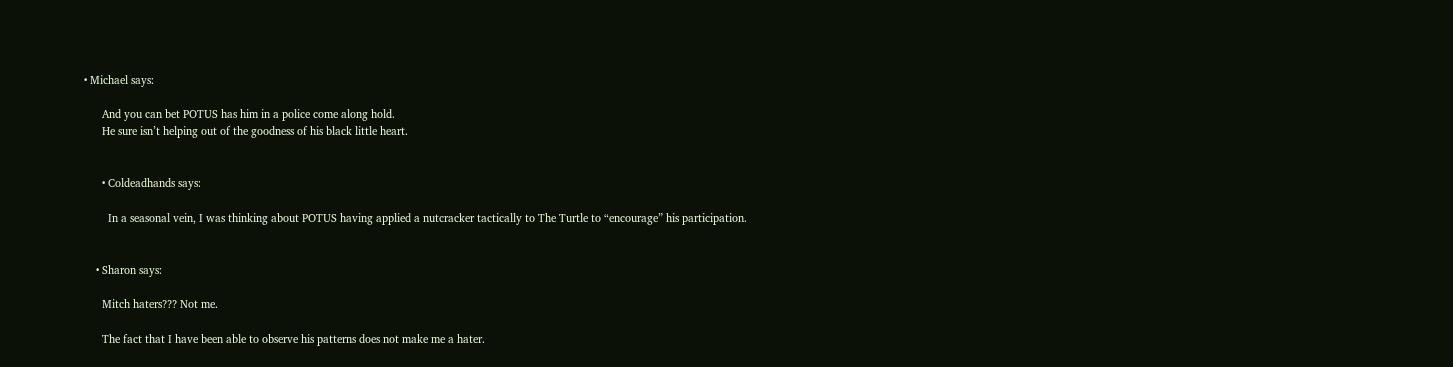• Michael says:

      And you can bet POTUS has him in a police come along hold.
      He sure isn’t helping out of the goodness of his black little heart.


      • Coldeadhands says:

        In a seasonal vein, I was thinking about POTUS having applied a nutcracker tactically to The Turtle to “encourage” his participation.


    • Sharon says:

      Mitch haters??? Not me.

      The fact that I have been able to observe his patterns does not make me a hater.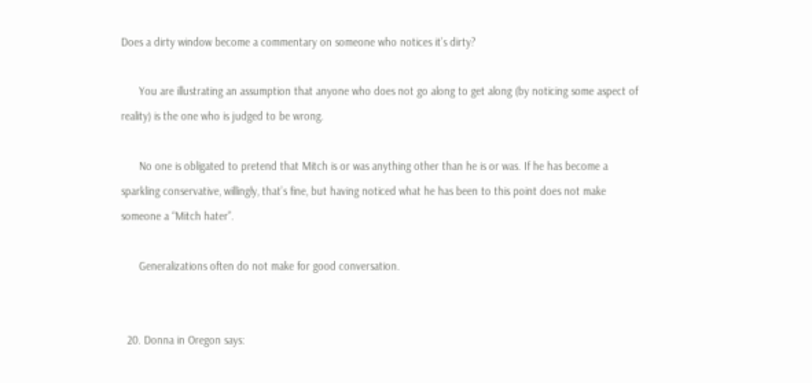Does a dirty window become a commentary on someone who notices it’s dirty?

      You are illustrating an assumption that anyone who does not go along to get along (by noticing some aspect of reality) is the one who is judged to be wrong.

      No one is obligated to pretend that Mitch is or was anything other than he is or was. If he has become a sparkling conservative, willingly, that’s fine, but having noticed what he has been to this point does not make someone a “Mitch hater”.

      Generalizations often do not make for good conversation.


  20. Donna in Oregon says: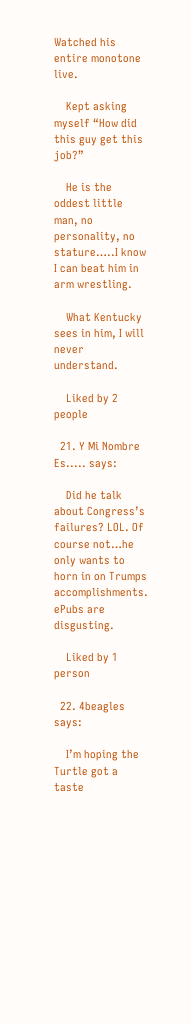Watched his entire monotone live.

    Kept asking myself “How did this guy get this job?”

    He is the oddest little man, no personality, no stature…..I know I can beat him in arm wrestling.

    What Kentucky sees in him, I will never understand.

    Liked by 2 people

  21. Y Mi Nombre Es..... says:

    Did he talk about Congress’s failures? LOL. Of course not…he only wants to horn in on Trumps accomplishments. ePubs are disgusting.

    Liked by 1 person

  22. 4beagles says:

    I’m hoping the Turtle got a taste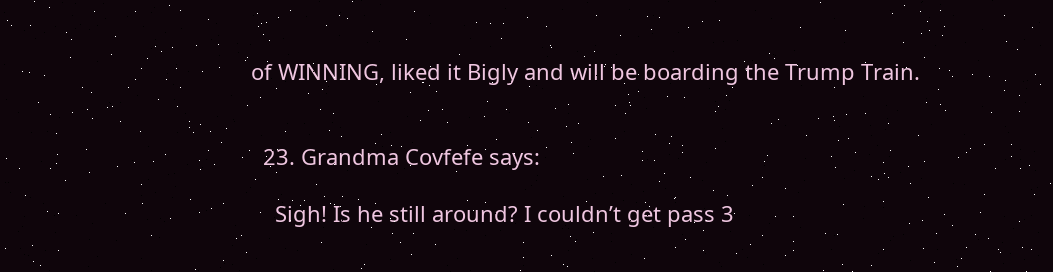of WINNING, liked it Bigly and will be boarding the Trump Train.


  23. Grandma Covfefe says:

    Sigh! Is he still around? I couldn’t get pass 3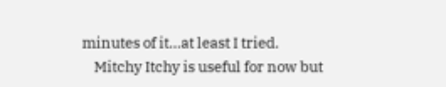minutes of it…at least I tried.
    Mitchy Itchy is useful for now but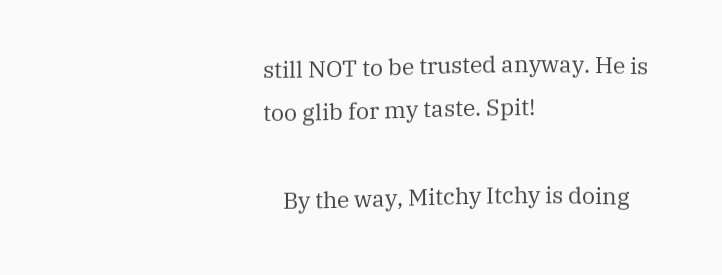still NOT to be trusted anyway. He is too glib for my taste. Spit!

    By the way, Mitchy Itchy is doing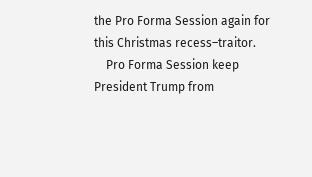the Pro Forma Session again for this Christmas recess–traitor.
    Pro Forma Session keep President Trump from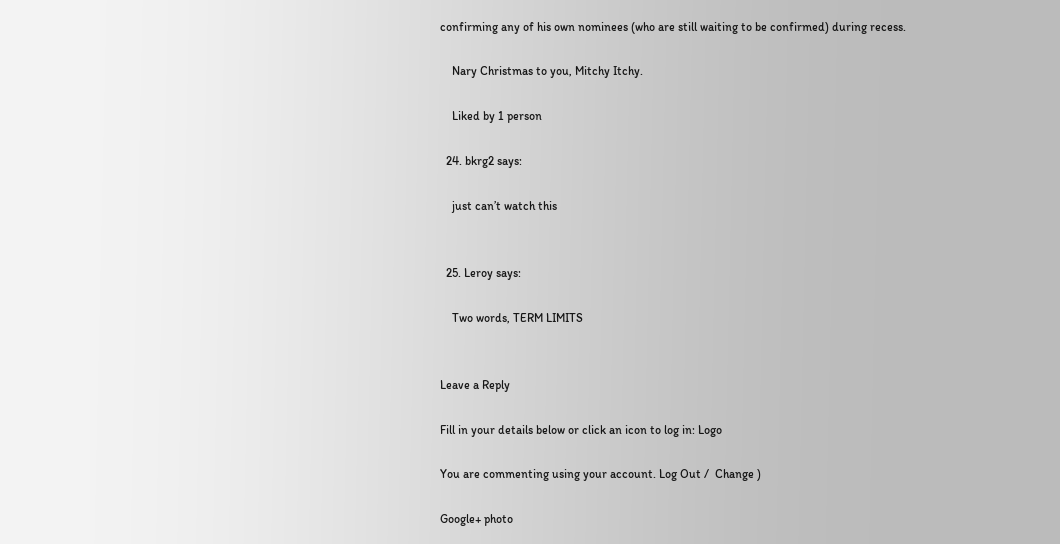confirming any of his own nominees (who are still waiting to be confirmed) during recess.

    Nary Christmas to you, Mitchy Itchy.

    Liked by 1 person

  24. bkrg2 says:

    just can’t watch this


  25. Leroy says:

    Two words, TERM LIMITS


Leave a Reply

Fill in your details below or click an icon to log in: Logo

You are commenting using your account. Log Out /  Change )

Google+ photo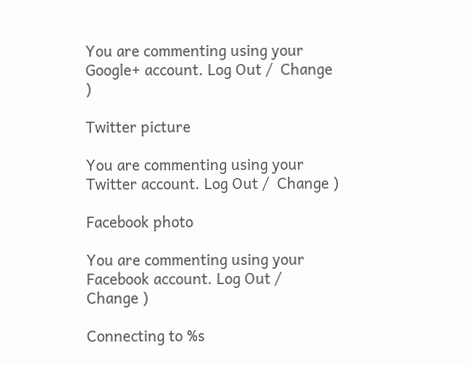You are commenting using your Google+ account. Log Out /  Change )

Twitter picture

You are commenting using your Twitter account. Log Out /  Change )

Facebook photo

You are commenting using your Facebook account. Log Out /  Change )

Connecting to %s